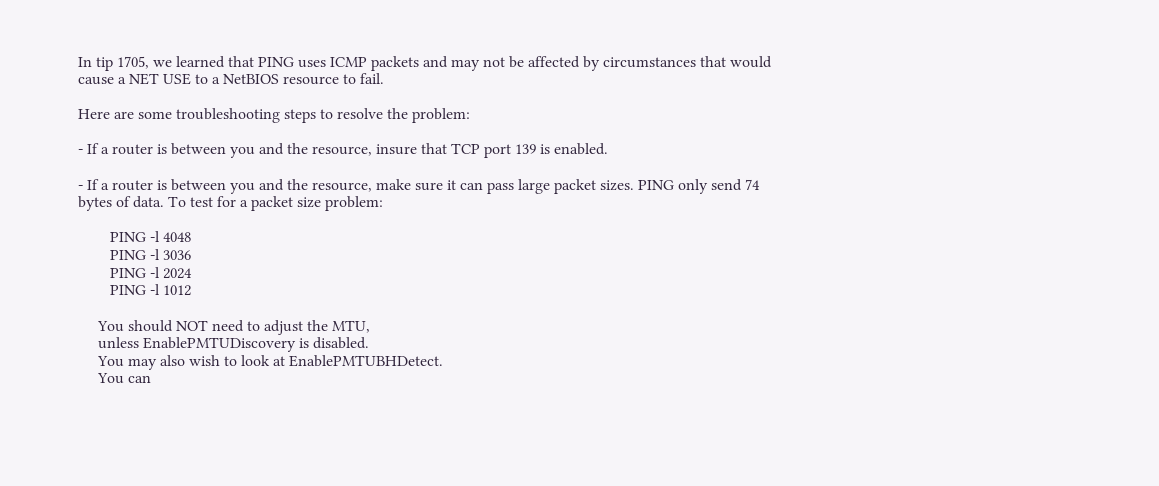In tip 1705, we learned that PING uses ICMP packets and may not be affected by circumstances that would cause a NET USE to a NetBIOS resource to fail.

Here are some troubleshooting steps to resolve the problem:

- If a router is between you and the resource, insure that TCP port 139 is enabled.

- If a router is between you and the resource, make sure it can pass large packet sizes. PING only send 74 bytes of data. To test for a packet size problem:

        PING -l 4048
        PING -l 3036
        PING -l 2024
        PING -l 1012

     You should NOT need to adjust the MTU,
     unless EnablePMTUDiscovery is disabled.
     You may also wish to look at EnablePMTUBHDetect.
     You can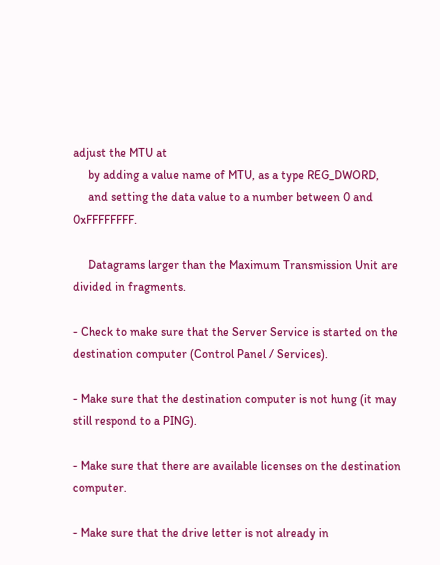adjust the MTU at
     by adding a value name of MTU, as a type REG_DWORD,
     and setting the data value to a number between 0 and 0xFFFFFFFF.

     Datagrams larger than the Maximum Transmission Unit are divided in fragments.

- Check to make sure that the Server Service is started on the destination computer (Control Panel / Services).

- Make sure that the destination computer is not hung (it may still respond to a PING).

- Make sure that there are available licenses on the destination computer.

- Make sure that the drive letter is not already in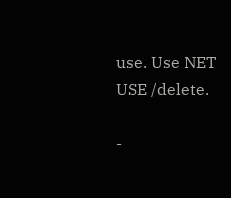use. Use NET USE /delete.

-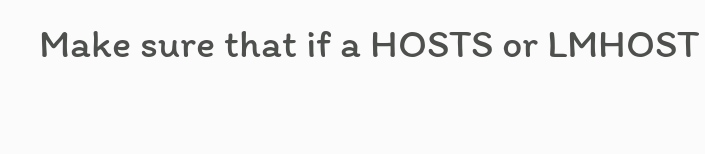Make sure that if a HOSTS or LMHOST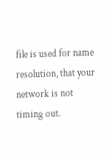file is used for name resolution, that your network is not timing out.